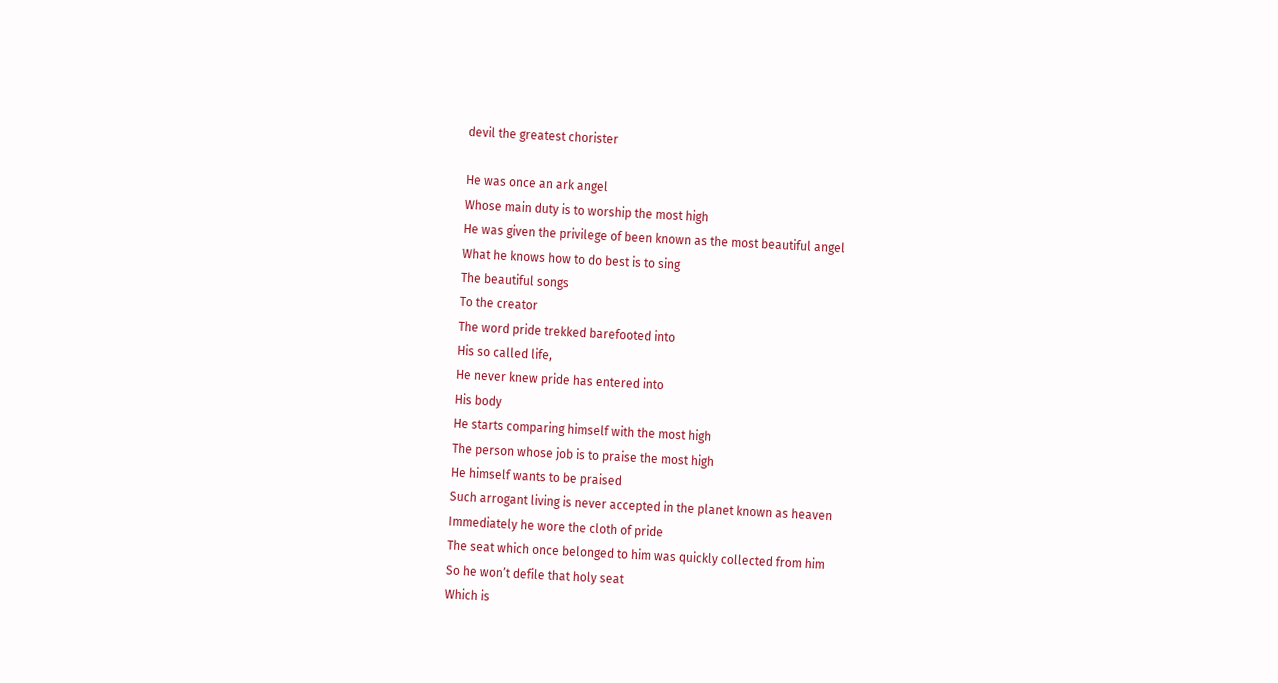devil the greatest chorister

He was once an ark angel
Whose main duty is to worship the most high
He was given the privilege of been known as the most beautiful angel
What he knows how to do best is to sing
The beautiful songs
To the creator
The word pride trekked barefooted into
His so called life,
He never knew pride has entered into
His body
He starts comparing himself with the most high
The person whose job is to praise the most high
He himself wants to be praised
Such arrogant living is never accepted in the planet known as heaven
Immediately he wore the cloth of pride
The seat which once belonged to him was quickly collected from him
So he won’t defile that holy seat
Which is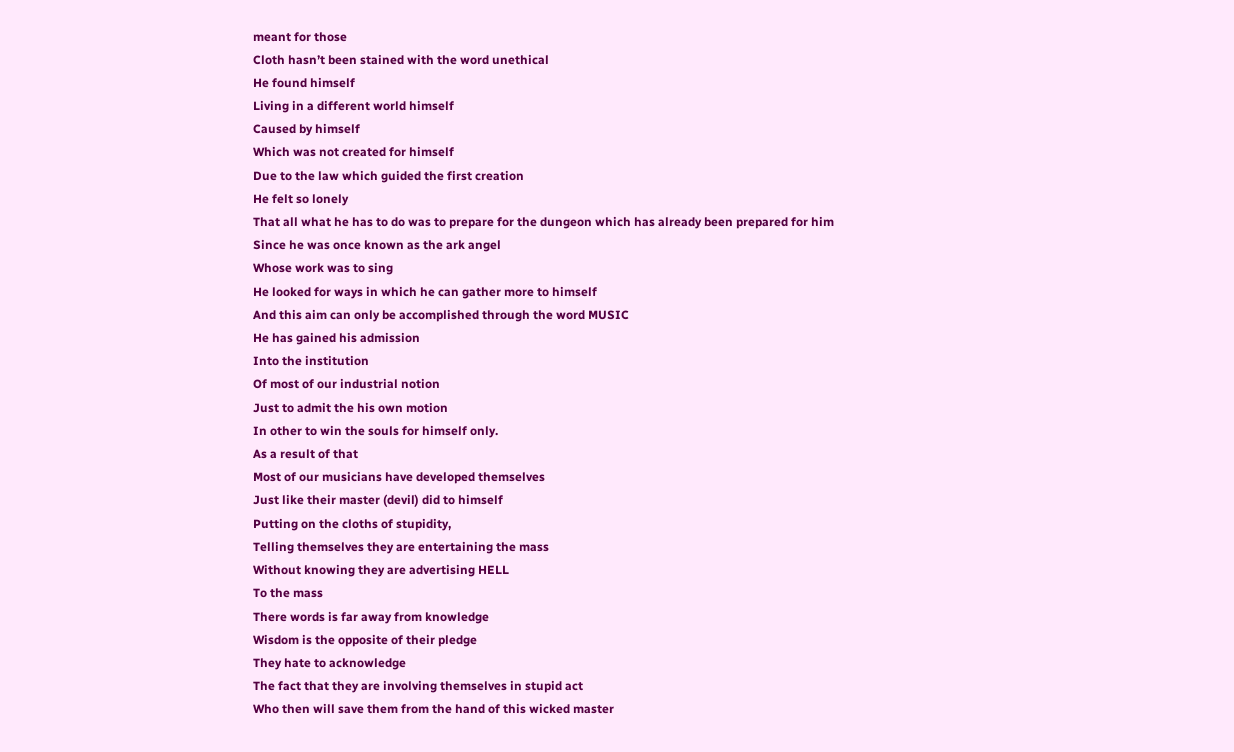meant for those
Cloth hasn’t been stained with the word unethical
He found himself
Living in a different world himself
Caused by himself
Which was not created for himself
Due to the law which guided the first creation
He felt so lonely
That all what he has to do was to prepare for the dungeon which has already been prepared for him
Since he was once known as the ark angel
Whose work was to sing
He looked for ways in which he can gather more to himself
And this aim can only be accomplished through the word MUSIC
He has gained his admission
Into the institution
Of most of our industrial notion
Just to admit the his own motion
In other to win the souls for himself only.
As a result of that
Most of our musicians have developed themselves
Just like their master (devil) did to himself
Putting on the cloths of stupidity,
Telling themselves they are entertaining the mass
Without knowing they are advertising HELL
To the mass
There words is far away from knowledge
Wisdom is the opposite of their pledge
They hate to acknowledge
The fact that they are involving themselves in stupid act
Who then will save them from the hand of this wicked master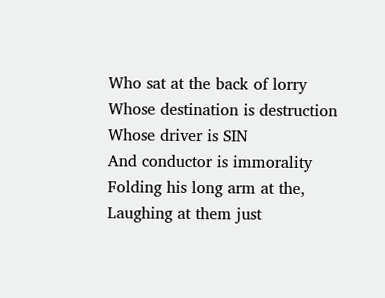Who sat at the back of lorry
Whose destination is destruction
Whose driver is SIN
And conductor is immorality
Folding his long arm at the,
Laughing at them just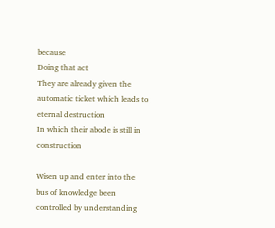because
Doing that act
They are already given the automatic ticket which leads to eternal destruction
In which their abode is still in construction

Wisen up and enter into the bus of knowledge been controlled by understanding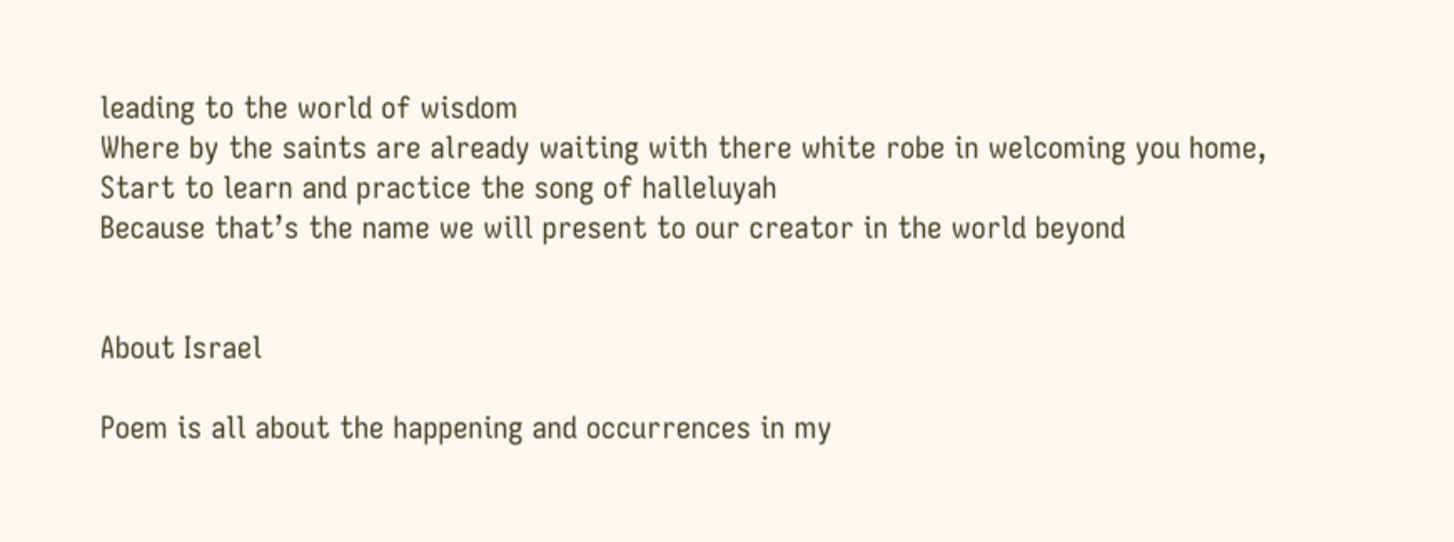leading to the world of wisdom
Where by the saints are already waiting with there white robe in welcoming you home,
Start to learn and practice the song of halleluyah
Because that’s the name we will present to our creator in the world beyond


About Israel

Poem is all about the happening and occurrences in my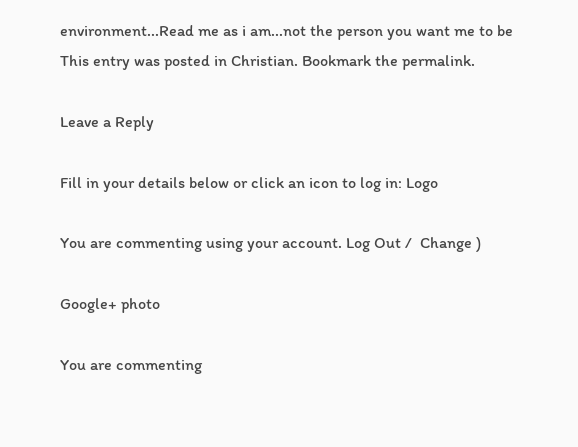environment...Read me as i am...not the person you want me to be
This entry was posted in Christian. Bookmark the permalink.

Leave a Reply

Fill in your details below or click an icon to log in: Logo

You are commenting using your account. Log Out /  Change )

Google+ photo

You are commenting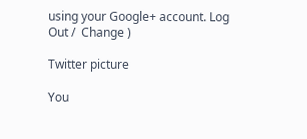using your Google+ account. Log Out /  Change )

Twitter picture

You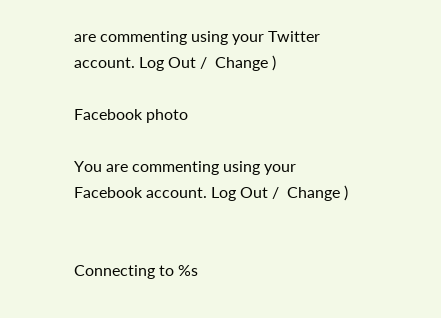are commenting using your Twitter account. Log Out /  Change )

Facebook photo

You are commenting using your Facebook account. Log Out /  Change )


Connecting to %s